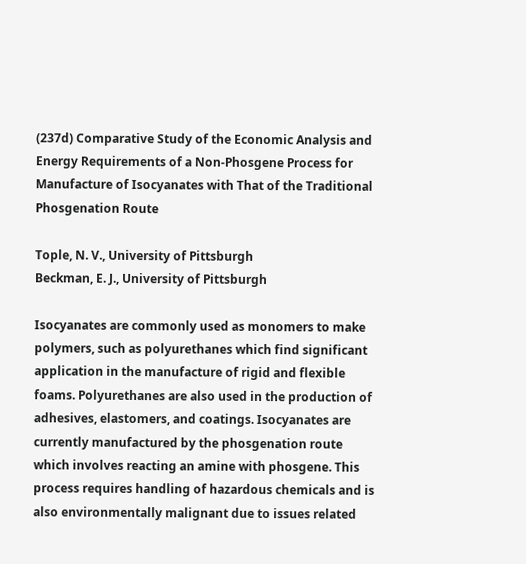(237d) Comparative Study of the Economic Analysis and Energy Requirements of a Non-Phosgene Process for Manufacture of Isocyanates with That of the Traditional Phosgenation Route

Tople, N. V., University of Pittsburgh
Beckman, E. J., University of Pittsburgh

Isocyanates are commonly used as monomers to make polymers, such as polyurethanes which find significant application in the manufacture of rigid and flexible foams. Polyurethanes are also used in the production of adhesives, elastomers, and coatings. Isocyanates are currently manufactured by the phosgenation route which involves reacting an amine with phosgene. This process requires handling of hazardous chemicals and is also environmentally malignant due to issues related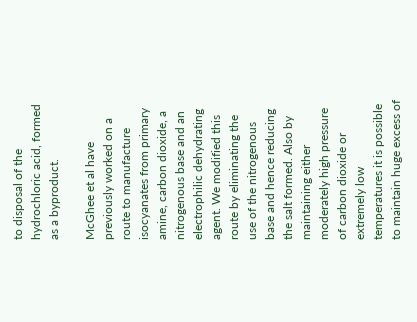to disposal of the hydrochloric acid, formed as a byproduct.

McGhee et al have previously worked on a route to manufacture isocyanates from primary amine, carbon dioxide, a nitrogenous base and an electrophilic dehydrating agent. We modified this route by eliminating the use of the nitrogenous base and hence reducing the salt formed. Also by maintaining either moderately high pressure of carbon dioxide or extremely low temperatures it is possible to maintain huge excess of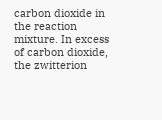carbon dioxide in the reaction mixture. In excess of carbon dioxide, the zwitterion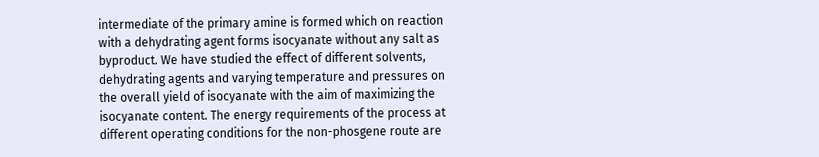intermediate of the primary amine is formed which on reaction with a dehydrating agent forms isocyanate without any salt as byproduct. We have studied the effect of different solvents, dehydrating agents and varying temperature and pressures on the overall yield of isocyanate with the aim of maximizing the isocyanate content. The energy requirements of the process at different operating conditions for the non-phosgene route are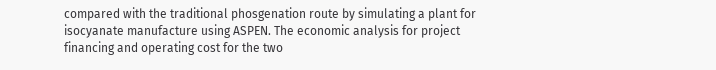compared with the traditional phosgenation route by simulating a plant for isocyanate manufacture using ASPEN. The economic analysis for project financing and operating cost for the two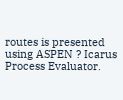routes is presented using ASPEN ? Icarus Process Evaluator.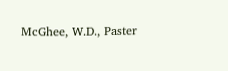McGhee, W.D., Paster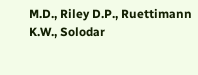M.D., Riley D.P., Ruettimann K.W., Solodar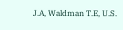J.A, Waldman T.E, U.S.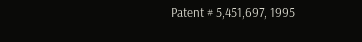Patent # 5,451,697, 1995